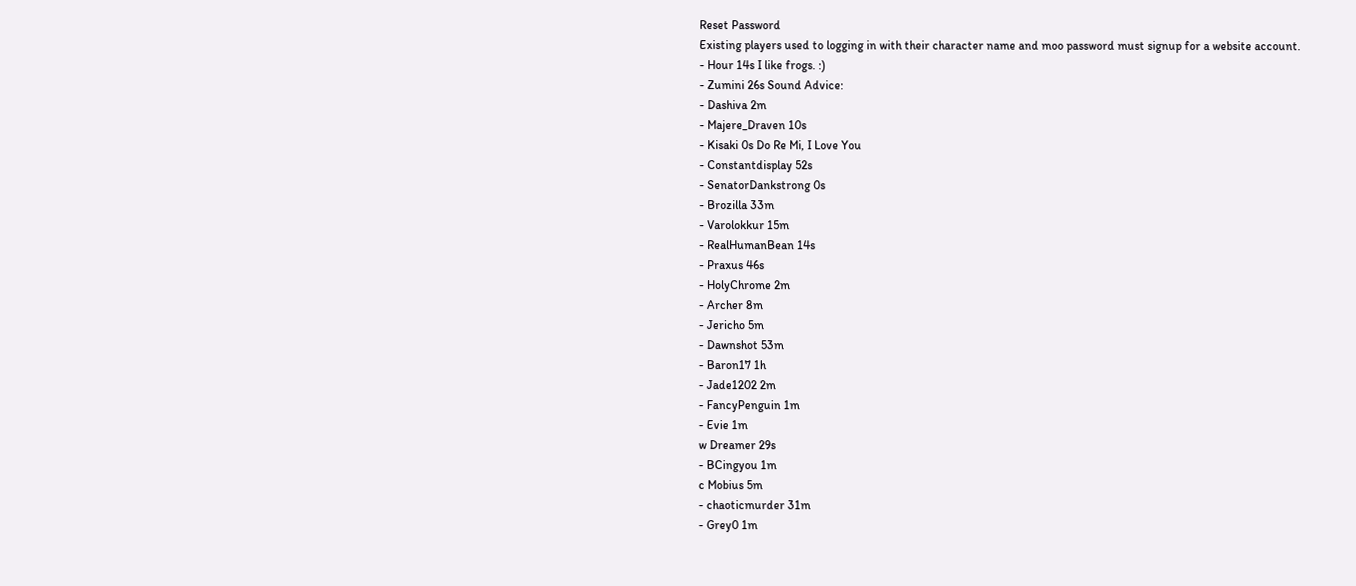Reset Password
Existing players used to logging in with their character name and moo password must signup for a website account.
- Hour 14s I like frogs. :)
- Zumini 26s Sound Advice:
- Dashiva 2m
- Majere_Draven 10s
- Kisaki 0s Do Re Mi, I Love You
- Constantdisplay 52s
- SenatorDankstrong 0s
- Brozilla 33m
- Varolokkur 15m
- RealHumanBean 14s
- Praxus 46s
- HolyChrome 2m
- Archer 8m
- Jericho 5m
- Dawnshot 53m
- Baron17 1h
- Jade1202 2m
- FancyPenguin 1m
- Evie 1m
w Dreamer 29s
- BCingyou 1m
c Mobius 5m
- chaoticmurder 31m
- Grey0 1m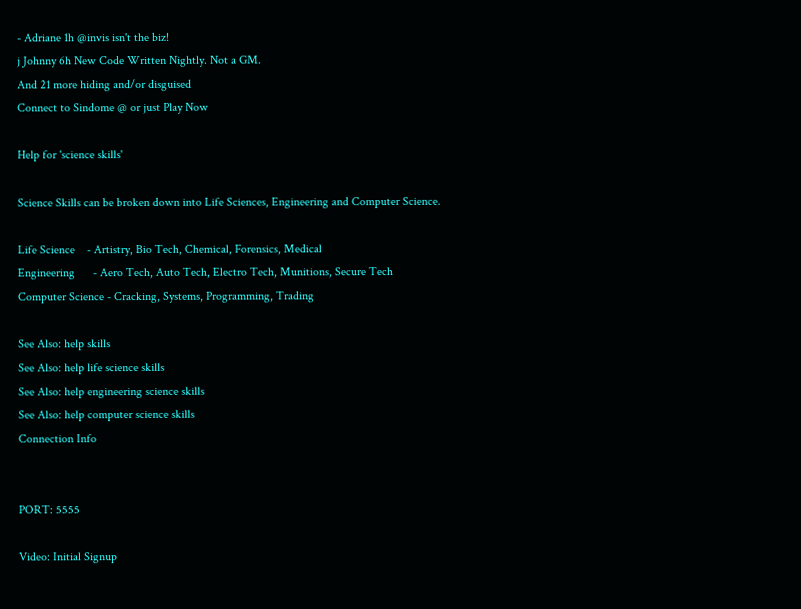- Adriane 1h @invis isn't the biz!
j Johnny 6h New Code Written Nightly. Not a GM.
And 21 more hiding and/or disguised
Connect to Sindome @ or just Play Now

Help for 'science skills'

Science Skills can be broken down into Life Sciences, Engineering and Computer Science.

Life Science    - Artistry, Bio Tech, Chemical, Forensics, Medical
Engineering      - Aero Tech, Auto Tech, Electro Tech, Munitions, Secure Tech
Computer Science - Cracking, Systems, Programming, Trading

See Also: help skills
See Also: help life science skills
See Also: help engineering science skills
See Also: help computer science skills
Connection Info


PORT: 5555

Video: Initial Signup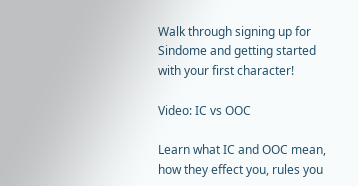Walk through signing up for Sindome and getting started with your first character!

Video: IC vs OOC

Learn what IC and OOC mean, how they effect you, rules you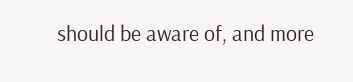should be aware of, and more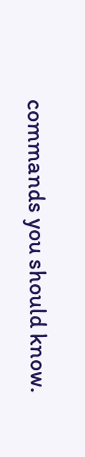commands you should know.